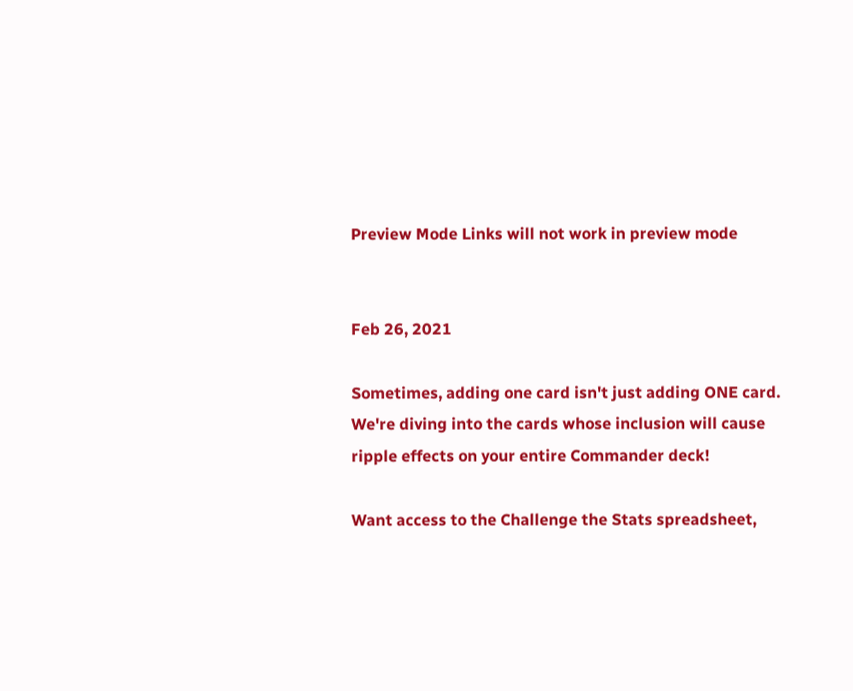Preview Mode Links will not work in preview mode


Feb 26, 2021

Sometimes, adding one card isn't just adding ONE card. We're diving into the cards whose inclusion will cause ripple effects on your entire Commander deck!

Want access to the Challenge the Stats spreadsheet,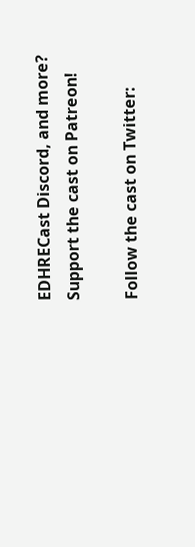EDHRECast Discord, and more? Support the cast on Patreon!

Follow the cast on Twitter: